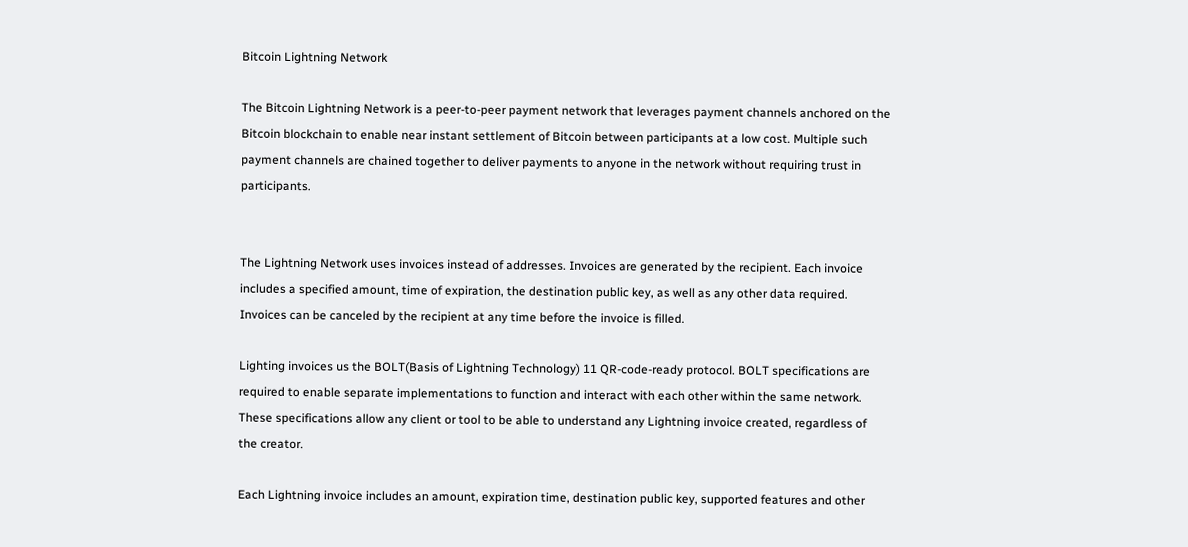Bitcoin Lightning Network

The Bitcoin Lightning Network is a peer-to-peer payment network that leverages payment channels anchored on the Bitcoin blockchain to enable near instant settlement of Bitcoin between participants at a low cost. Multiple such payment channels are chained together to deliver payments to anyone in the network without requiring trust in participants.


The Lightning Network uses invoices instead of addresses. Invoices are generated by the recipient. Each invoice includes a specified amount, time of expiration, the destination public key, as well as any other data required. Invoices can be canceled by the recipient at any time before the invoice is filled.

Lighting invoices us the BOLT(Basis of Lightning Technology) 11 QR-code-ready protocol. BOLT specifications are required to enable separate implementations to function and interact with each other within the same network. These specifications allow any client or tool to be able to understand any Lightning invoice created, regardless of the creator.

Each Lightning invoice includes an amount, expiration time, destination public key, supported features and other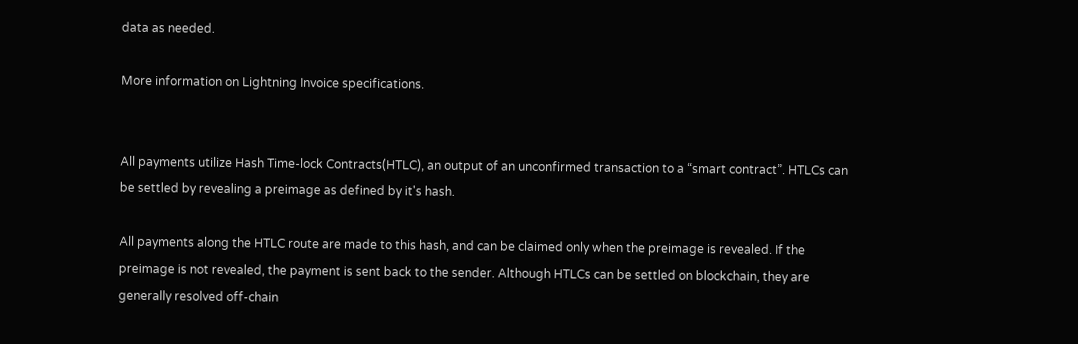data as needed.

More information on Lightning Invoice specifications.


All payments utilize Hash Time-lock Contracts(HTLC), an output of an unconfirmed transaction to a “smart contract”. HTLCs can be settled by revealing a preimage as defined by it's hash.

All payments along the HTLC route are made to this hash, and can be claimed only when the preimage is revealed. If the preimage is not revealed, the payment is sent back to the sender. Although HTLCs can be settled on blockchain, they are generally resolved off-chain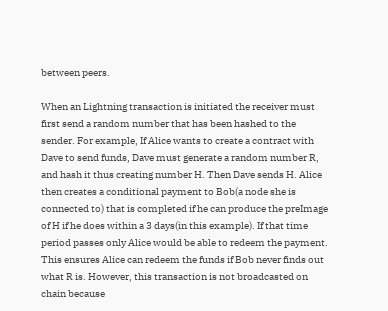between peers.

When an Lightning transaction is initiated the receiver must first send a random number that has been hashed to the sender. For example, If Alice wants to create a contract with Dave to send funds, Dave must generate a random number R, and hash it thus creating number H. Then Dave sends H. Alice then creates a conditional payment to Bob(a node she is connected to) that is completed if he can produce the preImage of H if he does within a 3 days(in this example). If that time period passes only Alice would be able to redeem the payment. This ensures Alice can redeem the funds if Bob never finds out what R is. However, this transaction is not broadcasted on chain because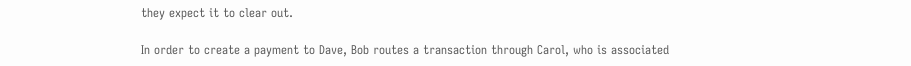they expect it to clear out.

In order to create a payment to Dave, Bob routes a transaction through Carol, who is associated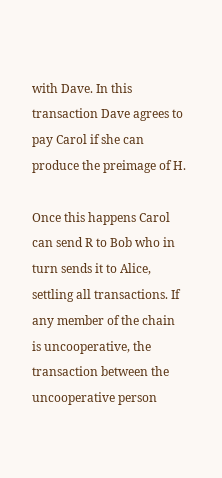with Dave. In this transaction Dave agrees to pay Carol if she can produce the preimage of H.

Once this happens Carol can send R to Bob who in turn sends it to Alice, settling all transactions. If any member of the chain is uncooperative, the transaction between the uncooperative person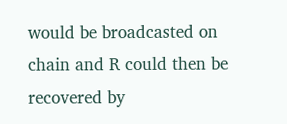would be broadcasted on chain and R could then be recovered by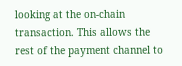looking at the on-chain transaction. This allows the rest of the payment channel to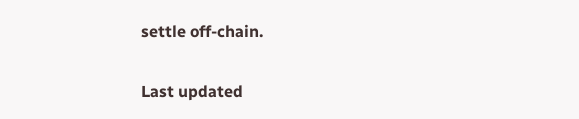settle off-chain.

Last updated